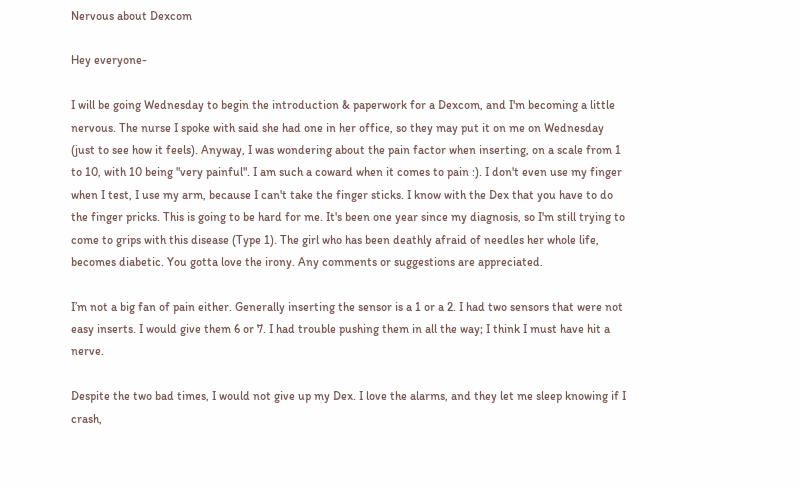Nervous about Dexcom

Hey everyone-

I will be going Wednesday to begin the introduction & paperwork for a Dexcom, and I'm becoming a little nervous. The nurse I spoke with said she had one in her office, so they may put it on me on Wednesday (just to see how it feels). Anyway, I was wondering about the pain factor when inserting, on a scale from 1 to 10, with 10 being "very painful". I am such a coward when it comes to pain :). I don't even use my finger when I test, I use my arm, because I can't take the finger sticks. I know with the Dex that you have to do the finger pricks. This is going to be hard for me. It's been one year since my diagnosis, so I'm still trying to come to grips with this disease (Type 1). The girl who has been deathly afraid of needles her whole life, becomes diabetic. You gotta love the irony. Any comments or suggestions are appreciated.

I’m not a big fan of pain either. Generally inserting the sensor is a 1 or a 2. I had two sensors that were not easy inserts. I would give them 6 or 7. I had trouble pushing them in all the way; I think I must have hit a nerve.

Despite the two bad times, I would not give up my Dex. I love the alarms, and they let me sleep knowing if I crash,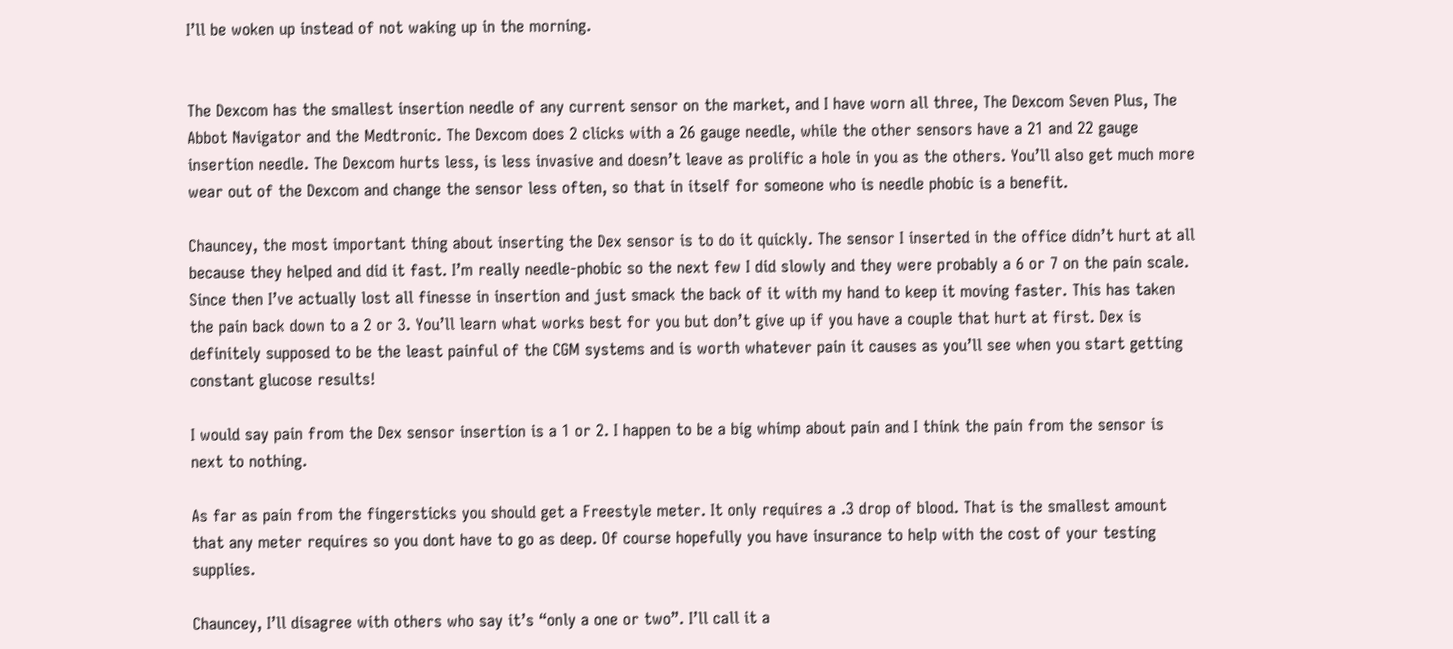I’ll be woken up instead of not waking up in the morning.


The Dexcom has the smallest insertion needle of any current sensor on the market, and I have worn all three, The Dexcom Seven Plus, The Abbot Navigator and the Medtronic. The Dexcom does 2 clicks with a 26 gauge needle, while the other sensors have a 21 and 22 gauge insertion needle. The Dexcom hurts less, is less invasive and doesn’t leave as prolific a hole in you as the others. You’ll also get much more wear out of the Dexcom and change the sensor less often, so that in itself for someone who is needle phobic is a benefit.

Chauncey, the most important thing about inserting the Dex sensor is to do it quickly. The sensor I inserted in the office didn’t hurt at all because they helped and did it fast. I’m really needle-phobic so the next few I did slowly and they were probably a 6 or 7 on the pain scale. Since then I’ve actually lost all finesse in insertion and just smack the back of it with my hand to keep it moving faster. This has taken the pain back down to a 2 or 3. You’ll learn what works best for you but don’t give up if you have a couple that hurt at first. Dex is definitely supposed to be the least painful of the CGM systems and is worth whatever pain it causes as you’ll see when you start getting constant glucose results!

I would say pain from the Dex sensor insertion is a 1 or 2. I happen to be a big whimp about pain and I think the pain from the sensor is next to nothing.

As far as pain from the fingersticks you should get a Freestyle meter. It only requires a .3 drop of blood. That is the smallest amount that any meter requires so you dont have to go as deep. Of course hopefully you have insurance to help with the cost of your testing supplies.

Chauncey, I’ll disagree with others who say it’s “only a one or two”. I’ll call it a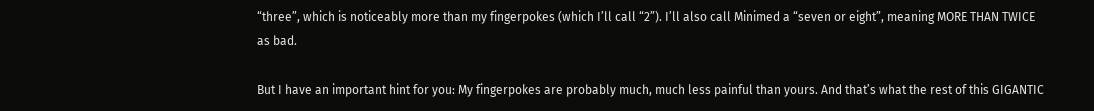“three”, which is noticeably more than my fingerpokes (which I’ll call “2”). I’ll also call Minimed a “seven or eight”, meaning MORE THAN TWICE as bad.

But I have an important hint for you: My fingerpokes are probably much, much less painful than yours. And that’s what the rest of this GIGANTIC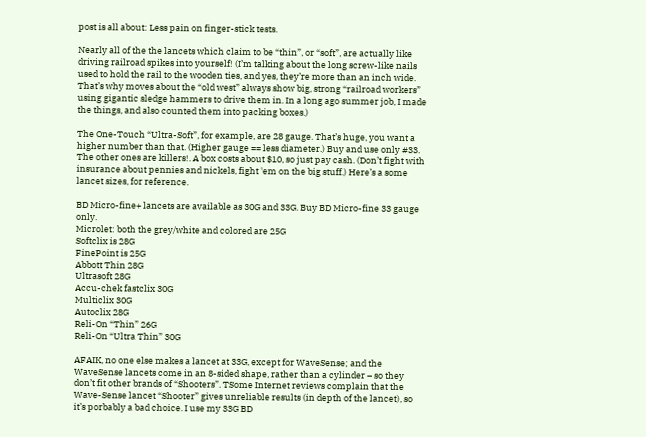post is all about: Less pain on finger-stick tests.

Nearly all of the the lancets which claim to be “thin”, or “soft”, are actually like driving railroad spikes into yourself! (I’m talking about the long screw-like nails used to hold the rail to the wooden ties, and yes, they’re more than an inch wide. That’s why moves about the “old west” always show big, strong “railroad workers” using gigantic sledge hammers to drive them in. In a long ago summer job, I made the things, and also counted them into packing boxes.)

The One-Touch “Ultra-Soft”, for example, are 28 gauge. That’s huge, you want a higher number than that. (Higher gauge == less diameter.) Buy and use only #33. The other ones are killers!. A box costs about $10, so just pay cash. (Don’t fight with insurance about pennies and nickels, fight 'em on the big stuff.) Here’s a some lancet sizes, for reference.

BD Micro-fine+ lancets are available as 30G and 33G. Buy BD Micro-fine 33 gauge only.
Microlet: both the grey/white and colored are 25G
Softclix is 28G
FinePoint is 25G
Abbott Thin 28G
Ultrasoft 28G
Accu-chek fastclix 30G
Multiclix 30G
Autoclix 28G
Reli-On “Thin” 26G
Reli-On “Ultra Thin” 30G

AFAIK, no one else makes a lancet at 33G, except for WaveSense; and the WaveSense lancets come in an 8-sided shape, rather than a cylinder – so they don’t fit other brands of “Shooters”. TSome Internet reviews complain that the Wave-Sense lancet “Shooter” gives unreliable results (in depth of the lancet), so it’s porbably a bad choice. I use my 33G BD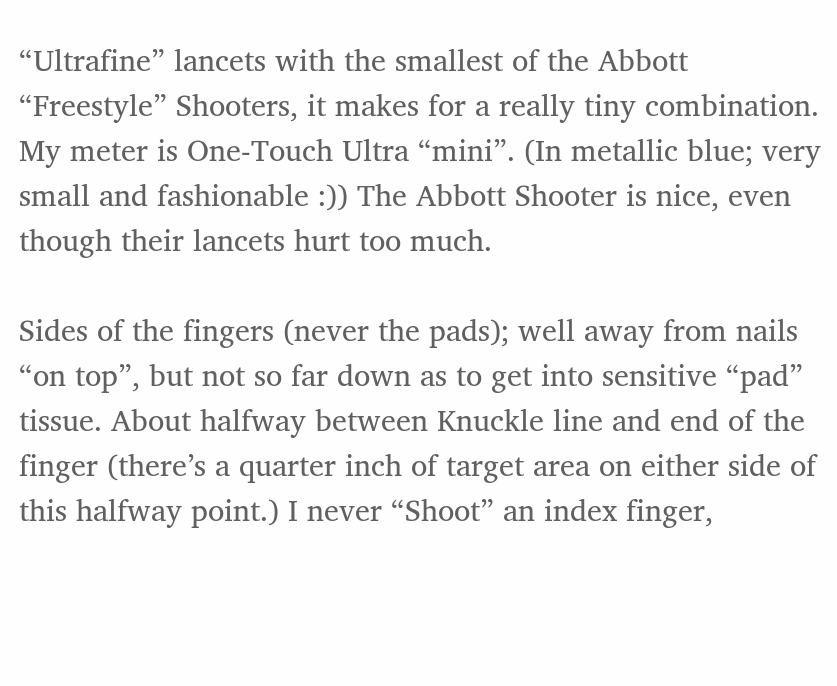“Ultrafine” lancets with the smallest of the Abbott “Freestyle” Shooters, it makes for a really tiny combination. My meter is One-Touch Ultra “mini”. (In metallic blue; very small and fashionable :)) The Abbott Shooter is nice, even though their lancets hurt too much.

Sides of the fingers (never the pads); well away from nails “on top”, but not so far down as to get into sensitive “pad” tissue. About halfway between Knuckle line and end of the finger (there’s a quarter inch of target area on either side of this halfway point.) I never “Shoot” an index finger,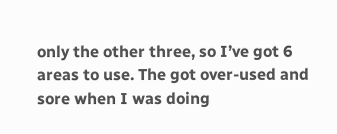only the other three, so I’ve got 6 areas to use. The got over-used and sore when I was doing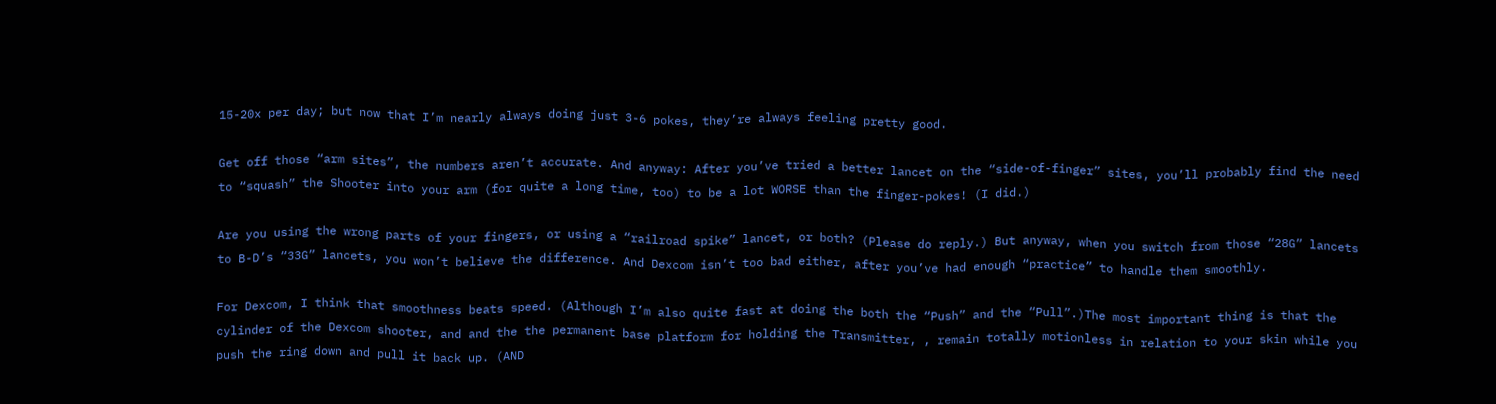15-20x per day; but now that I’m nearly always doing just 3-6 pokes, they’re always feeling pretty good.

Get off those “arm sites”, the numbers aren’t accurate. And anyway: After you’ve tried a better lancet on the “side-of-finger” sites, you’ll probably find the need to “squash” the Shooter into your arm (for quite a long time, too) to be a lot WORSE than the finger-pokes! (I did.)

Are you using the wrong parts of your fingers, or using a “railroad spike” lancet, or both? (Please do reply.) But anyway, when you switch from those “28G” lancets to B-D’s “33G” lancets, you won’t believe the difference. And Dexcom isn’t too bad either, after you’ve had enough “practice” to handle them smoothly.

For Dexcom, I think that smoothness beats speed. (Although I’m also quite fast at doing the both the “Push” and the “Pull”.)The most important thing is that the cylinder of the Dexcom shooter, and and the the permanent base platform for holding the Transmitter, , remain totally motionless in relation to your skin while you push the ring down and pull it back up. (AND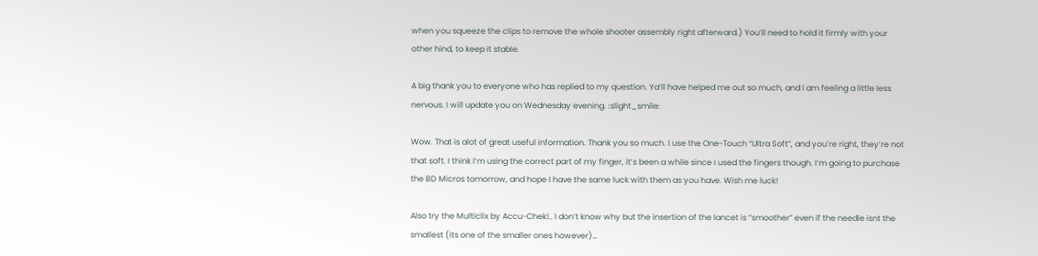when you squeeze the clips to remove the whole shooter assembly right afterward.) You’ll need to hold it firmly with your other hind, to keep it stable.

A big thank you to everyone who has replied to my question. Ya’ll have helped me out so much, and I am feeling a little less nervous. I will update you on Wednesday evening. :slight_smile:

Wow. That is alot of great useful information. Thank you so much. I use the One-Touch “Ultra Soft”, and you’re right, they’re not that soft. I think I’m using the correct part of my finger, it’s been a while since I used the fingers though. I’m going to purchase the BD Micros tomorrow, and hope I have the same luck with them as you have. Wish me luck!

Also try the Multiclix by Accu-Chek!.. I don’t know why but the insertion of the lancet is “smoother” even if the needle isnt the smallest (its one of the smaller ones however)…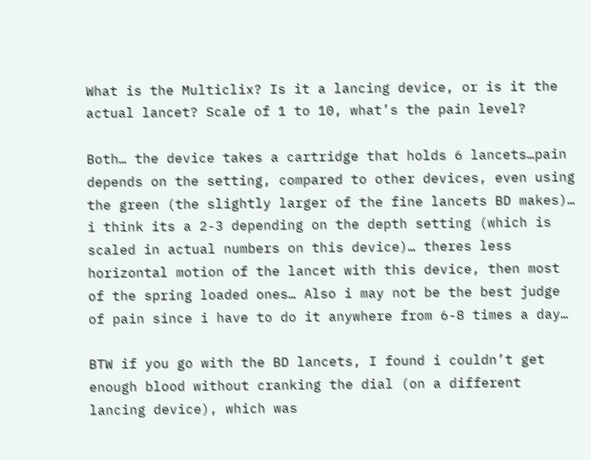What is the Multiclix? Is it a lancing device, or is it the actual lancet? Scale of 1 to 10, what’s the pain level?

Both… the device takes a cartridge that holds 6 lancets…pain depends on the setting, compared to other devices, even using the green (the slightly larger of the fine lancets BD makes)… i think its a 2-3 depending on the depth setting (which is scaled in actual numbers on this device)… theres less horizontal motion of the lancet with this device, then most of the spring loaded ones… Also i may not be the best judge of pain since i have to do it anywhere from 6-8 times a day…

BTW if you go with the BD lancets, I found i couldn’t get enough blood without cranking the dial (on a different lancing device), which was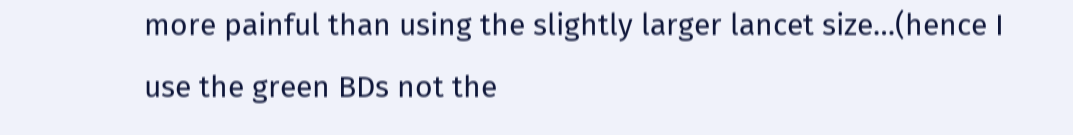more painful than using the slightly larger lancet size…(hence I use the green BDs not the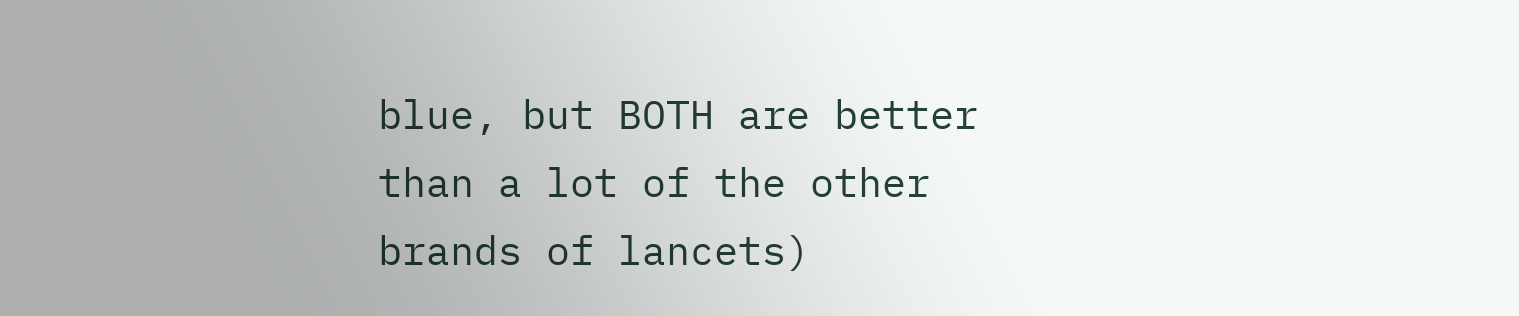blue, but BOTH are better than a lot of the other brands of lancets)